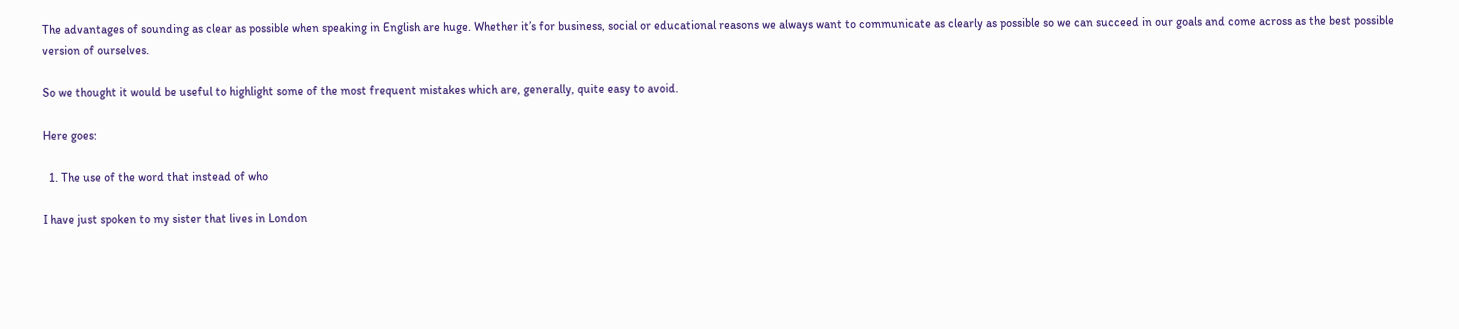The advantages of sounding as clear as possible when speaking in English are huge. Whether it’s for business, social or educational reasons we always want to communicate as clearly as possible so we can succeed in our goals and come across as the best possible version of ourselves.

So we thought it would be useful to highlight some of the most frequent mistakes which are, generally, quite easy to avoid.

Here goes:

  1. The use of the word that instead of who

I have just spoken to my sister that lives in London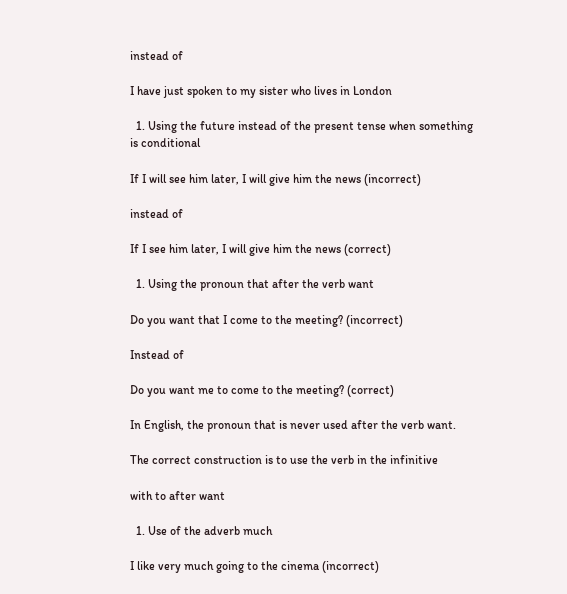instead of

I have just spoken to my sister who lives in London

  1. Using the future instead of the present tense when something is conditional

If I will see him later, I will give him the news (incorrect)

instead of

If I see him later, I will give him the news (correct)

  1. Using the pronoun that after the verb want

Do you want that I come to the meeting? (incorrect)

Instead of

Do you want me to come to the meeting? (correct)

In English, the pronoun that is never used after the verb want.

The correct construction is to use the verb in the infinitive

with to after want

  1. Use of the adverb much

I like very much going to the cinema (incorrect)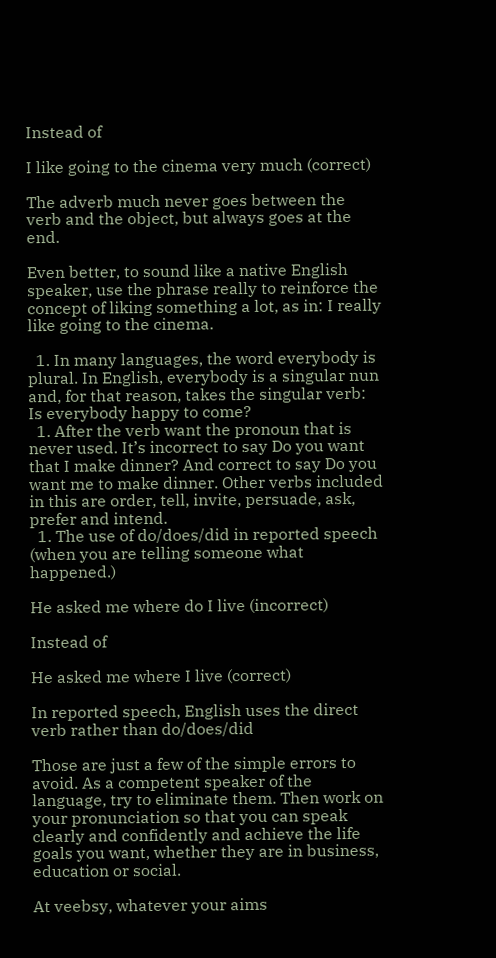Instead of

I like going to the cinema very much (correct)

The adverb much never goes between the verb and the object, but always goes at the end.

Even better, to sound like a native English speaker, use the phrase really to reinforce the concept of liking something a lot, as in: I really like going to the cinema.

  1. In many languages, the word everybody is plural. In English, everybody is a singular nun and, for that reason, takes the singular verb: Is everybody happy to come?
  1. After the verb want the pronoun that is never used. It’s incorrect to say Do you want that I make dinner? And correct to say Do you want me to make dinner. Other verbs included in this are order, tell, invite, persuade, ask, prefer and intend.
  1. The use of do/does/did in reported speech (when you are telling someone what happened.)

He asked me where do I live (incorrect)

Instead of

He asked me where I live (correct)

In reported speech, English uses the direct verb rather than do/does/did

Those are just a few of the simple errors to avoid. As a competent speaker of the language, try to eliminate them. Then work on your pronunciation so that you can speak clearly and confidently and achieve the life goals you want, whether they are in business, education or social.

At veebsy, whatever your aims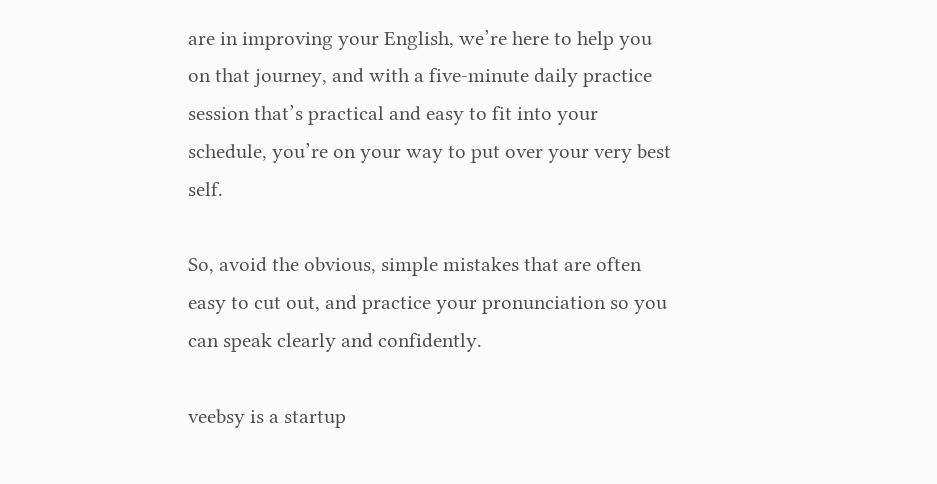are in improving your English, we’re here to help you on that journey, and with a five-minute daily practice session that’s practical and easy to fit into your schedule, you’re on your way to put over your very best self.

So, avoid the obvious, simple mistakes that are often easy to cut out, and practice your pronunciation so you can speak clearly and confidently.

veebsy is a startup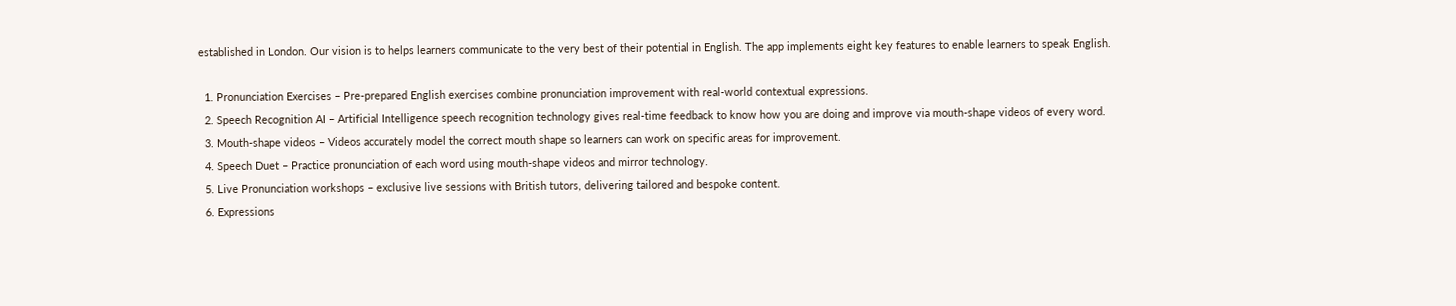established in London. Our vision is to helps learners communicate to the very best of their potential in English. The app implements eight key features to enable learners to speak English.

  1. Pronunciation Exercises – Pre-prepared English exercises combine pronunciation improvement with real-world contextual expressions.
  2. Speech Recognition AI – Artificial Intelligence speech recognition technology gives real-time feedback to know how you are doing and improve via mouth-shape videos of every word.
  3. Mouth-shape videos – Videos accurately model the correct mouth shape so learners can work on specific areas for improvement.
  4. Speech Duet – Practice pronunciation of each word using mouth-shape videos and mirror technology.
  5. Live Pronunciation workshops – exclusive live sessions with British tutors, delivering tailored and bespoke content.
  6. Expressions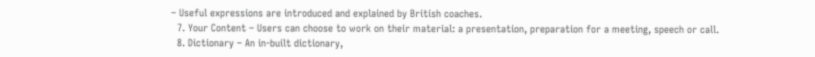– Useful expressions are introduced and explained by British coaches.
  7. Your Content – Users can choose to work on their material: a presentation, preparation for a meeting, speech or call.
  8. Dictionary – An in-built dictionary,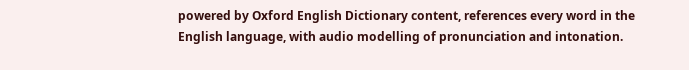powered by Oxford English Dictionary content, references every word in the English language, with audio modelling of pronunciation and intonation.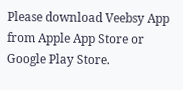Please download Veebsy App from Apple App Store or Google Play Store.